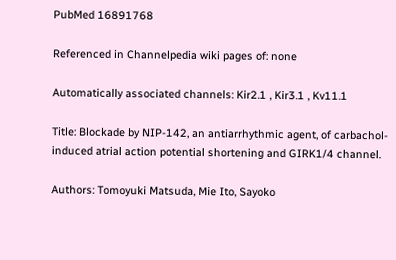PubMed 16891768

Referenced in Channelpedia wiki pages of: none

Automatically associated channels: Kir2.1 , Kir3.1 , Kv11.1

Title: Blockade by NIP-142, an antiarrhythmic agent, of carbachol-induced atrial action potential shortening and GIRK1/4 channel.

Authors: Tomoyuki Matsuda, Mie Ito, Sayoko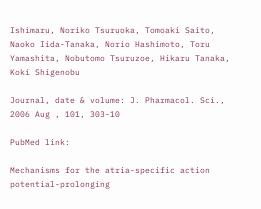Ishimaru, Noriko Tsuruoka, Tomoaki Saito, Naoko Iida-Tanaka, Norio Hashimoto, Toru Yamashita, Nobutomo Tsuruzoe, Hikaru Tanaka, Koki Shigenobu

Journal, date & volume: J. Pharmacol. Sci., 2006 Aug , 101, 303-10

PubMed link:

Mechanisms for the atria-specific action potential-prolonging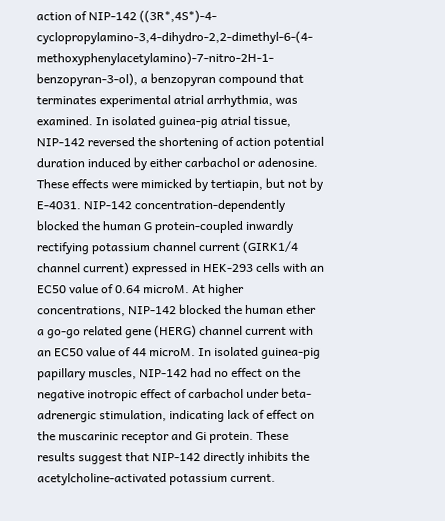action of NIP-142 ((3R*,4S*)-4-cyclopropylamino-3,4-dihydro-2,2-dimethyl-6-(4-methoxyphenylacetylamino)-7-nitro-2H-1-benzopyran-3-ol), a benzopyran compound that terminates experimental atrial arrhythmia, was examined. In isolated guinea-pig atrial tissue, NIP-142 reversed the shortening of action potential duration induced by either carbachol or adenosine. These effects were mimicked by tertiapin, but not by E-4031. NIP-142 concentration-dependently blocked the human G protein-coupled inwardly rectifying potassium channel current (GIRK1/4 channel current) expressed in HEK-293 cells with an EC50 value of 0.64 microM. At higher concentrations, NIP-142 blocked the human ether a go-go related gene (HERG) channel current with an EC50 value of 44 microM. In isolated guinea-pig papillary muscles, NIP-142 had no effect on the negative inotropic effect of carbachol under beta-adrenergic stimulation, indicating lack of effect on the muscarinic receptor and Gi protein. These results suggest that NIP-142 directly inhibits the acetylcholine-activated potassium current.